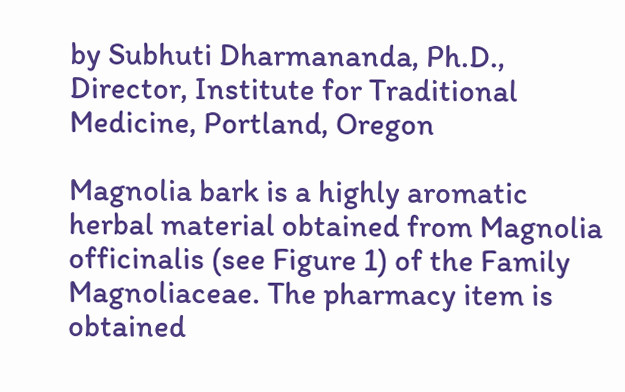by Subhuti Dharmananda, Ph.D., Director, Institute for Traditional Medicine, Portland, Oregon

Magnolia bark is a highly aromatic herbal material obtained from Magnolia officinalis (see Figure 1) of the Family Magnoliaceae. The pharmacy item is obtained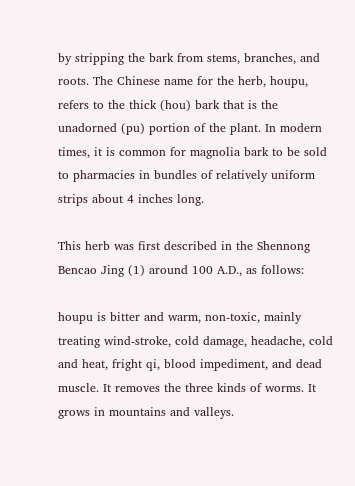by stripping the bark from stems, branches, and roots. The Chinese name for the herb, houpu, refers to the thick (hou) bark that is the unadorned (pu) portion of the plant. In modern times, it is common for magnolia bark to be sold to pharmacies in bundles of relatively uniform strips about 4 inches long.

This herb was first described in the Shennong Bencao Jing (1) around 100 A.D., as follows:

houpu is bitter and warm, non-toxic, mainly treating wind-stroke, cold damage, headache, cold and heat, fright qi, blood impediment, and dead muscle. It removes the three kinds of worms. It grows in mountains and valleys.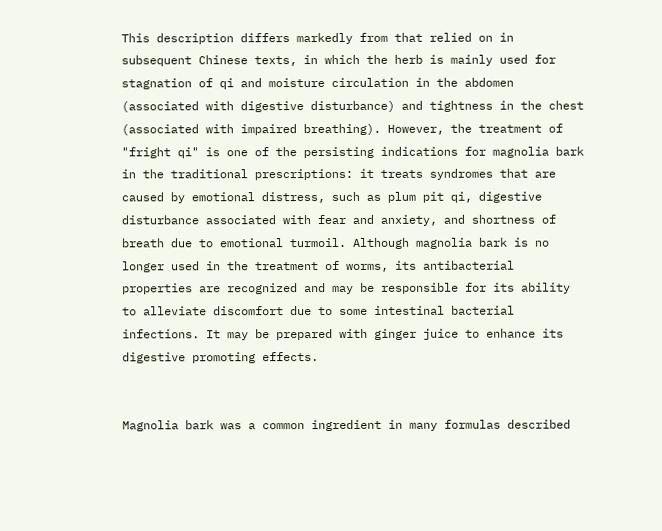This description differs markedly from that relied on in subsequent Chinese texts, in which the herb is mainly used for stagnation of qi and moisture circulation in the abdomen (associated with digestive disturbance) and tightness in the chest (associated with impaired breathing). However, the treatment of "fright qi" is one of the persisting indications for magnolia bark in the traditional prescriptions: it treats syndromes that are caused by emotional distress, such as plum pit qi, digestive disturbance associated with fear and anxiety, and shortness of breath due to emotional turmoil. Although magnolia bark is no longer used in the treatment of worms, its antibacterial properties are recognized and may be responsible for its ability to alleviate discomfort due to some intestinal bacterial infections. It may be prepared with ginger juice to enhance its digestive promoting effects.


Magnolia bark was a common ingredient in many formulas described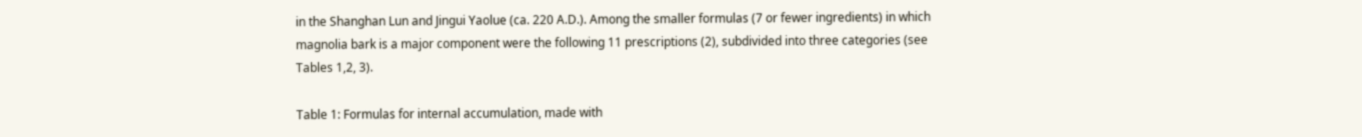in the Shanghan Lun and Jingui Yaolue (ca. 220 A.D.). Among the smaller formulas (7 or fewer ingredients) in which magnolia bark is a major component were the following 11 prescriptions (2), subdivided into three categories (see Tables 1,2, 3).

Table 1: Formulas for internal accumulation, made with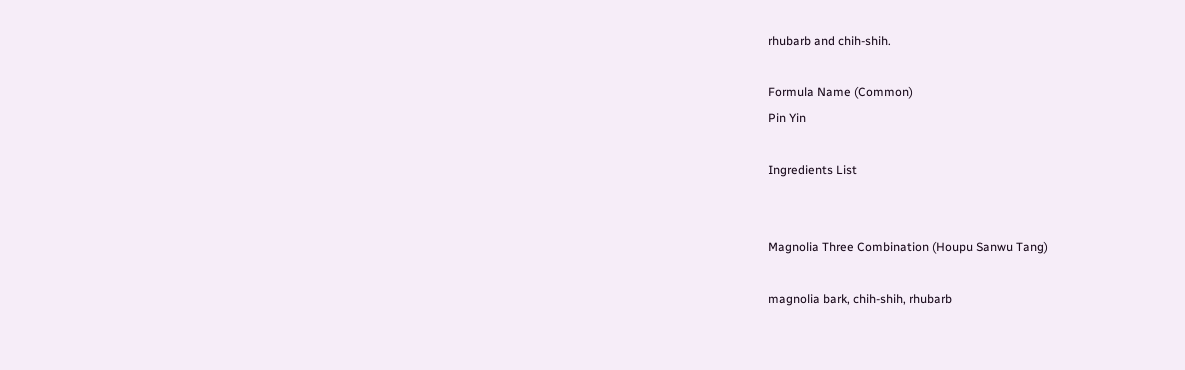rhubarb and chih-shih.

Formula Name (Common)
Pin Yin

Ingredients List


Magnolia Three Combination (Houpu Sanwu Tang)

magnolia bark, chih-shih, rhubarb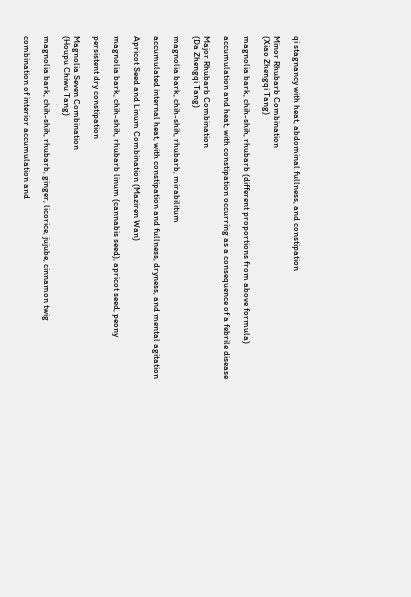qi stagnancy with heat, abdominal fullness, and constipation

Minor Rhubarb Combination
(Xiao Zhengqi Tang)

magnolia bark, chih-shih, rhubarb (different proportions from above formula)

accumulation and heat, with constipation occurring as a consequence of a febrile disease

Major Rhubarb Combination
(Da Zhengqi Tang)

magnolia bark, chih-shih, rhubarb, mirabilitum

accumulated internal heat, with constipation and fullness, dryness, and mental agitation

Apricot Seed and Linum Combination (Maziren Wan)

magnolia bark, chih-shih, rhubarb linum (cannabis seed), apricot seed, peony

persistent dry constipation

Magnolia Seven Combination
(Houpu Chiwu Tang)

magnolia bark, chih-shih, rhubarb, ginger, licorice, jujube, cinnamon twig

combination of interior accumulation and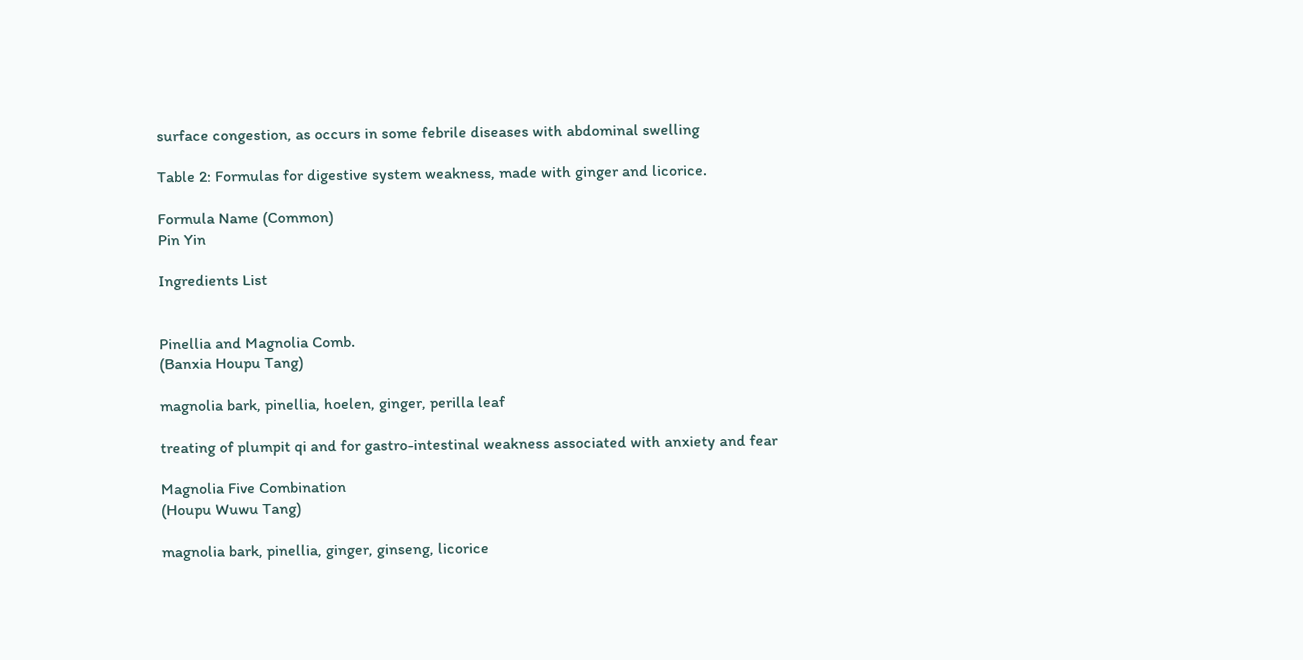surface congestion, as occurs in some febrile diseases with abdominal swelling

Table 2: Formulas for digestive system weakness, made with ginger and licorice.

Formula Name (Common)
Pin Yin

Ingredients List


Pinellia and Magnolia Comb.
(Banxia Houpu Tang)

magnolia bark, pinellia, hoelen, ginger, perilla leaf

treating of plumpit qi and for gastro-intestinal weakness associated with anxiety and fear

Magnolia Five Combination
(Houpu Wuwu Tang)

magnolia bark, pinellia, ginger, ginseng, licorice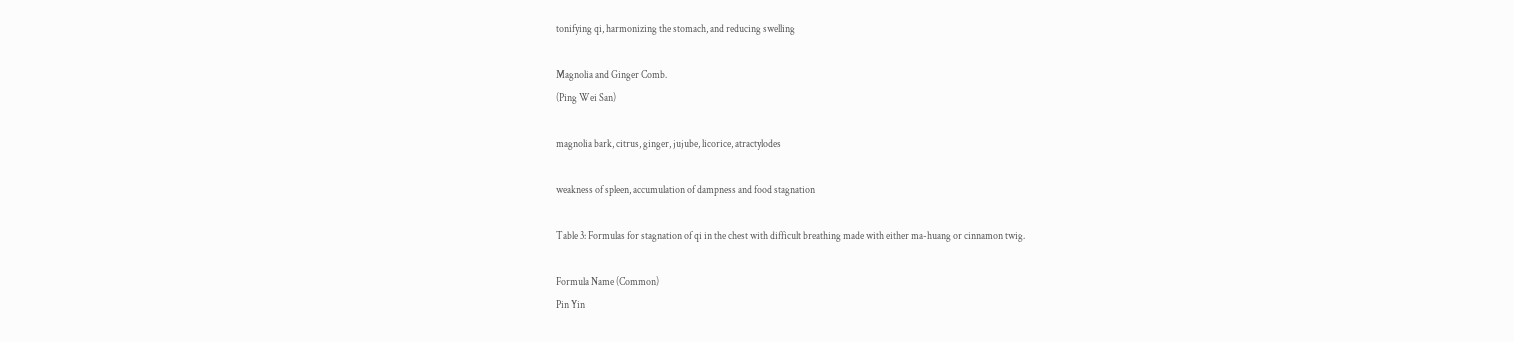tonifying qi, harmonizing the stomach, and reducing swelling

Magnolia and Ginger Comb.
(Ping Wei San)

magnolia bark, citrus, ginger, jujube, licorice, atractylodes

weakness of spleen, accumulation of dampness and food stagnation

Table 3: Formulas for stagnation of qi in the chest with difficult breathing made with either ma-huang or cinnamon twig.

Formula Name (Common)
Pin Yin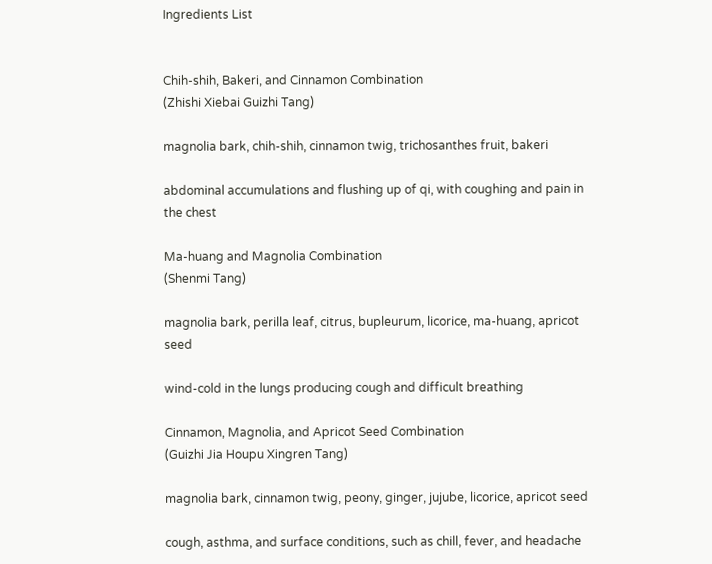Ingredients List


Chih-shih, Bakeri, and Cinnamon Combination
(Zhishi Xiebai Guizhi Tang)

magnolia bark, chih-shih, cinnamon twig, trichosanthes fruit, bakeri

abdominal accumulations and flushing up of qi, with coughing and pain in the chest

Ma-huang and Magnolia Combination
(Shenmi Tang)

magnolia bark, perilla leaf, citrus, bupleurum, licorice, ma-huang, apricot seed

wind-cold in the lungs producing cough and difficult breathing

Cinnamon, Magnolia, and Apricot Seed Combination
(Guizhi Jia Houpu Xingren Tang)

magnolia bark, cinnamon twig, peony, ginger, jujube, licorice, apricot seed

cough, asthma, and surface conditions, such as chill, fever, and headache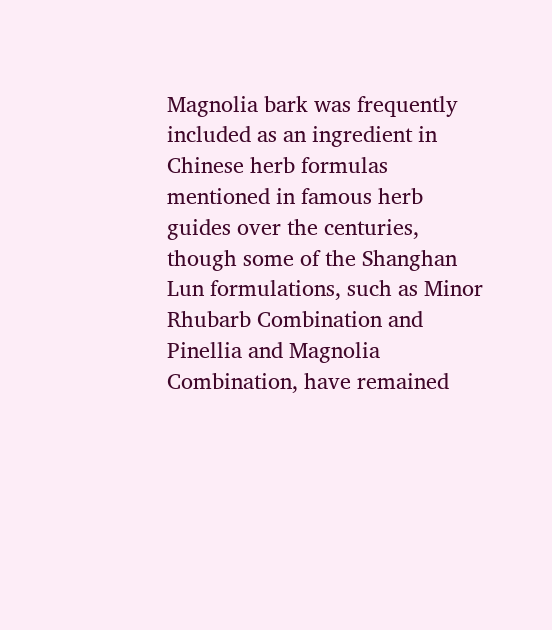Magnolia bark was frequently included as an ingredient in Chinese herb formulas mentioned in famous herb guides over the centuries, though some of the Shanghan Lun formulations, such as Minor Rhubarb Combination and Pinellia and Magnolia Combination, have remained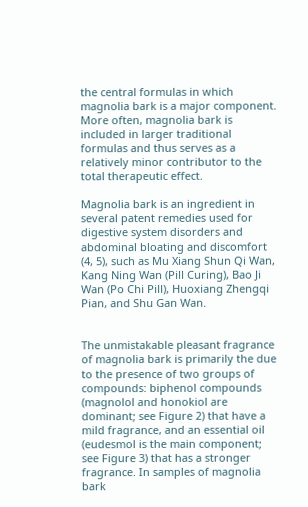the central formulas in which magnolia bark is a major component. More often, magnolia bark is included in larger traditional formulas and thus serves as a relatively minor contributor to the total therapeutic effect.

Magnolia bark is an ingredient in several patent remedies used for digestive system disorders and abdominal bloating and discomfort (4, 5), such as Mu Xiang Shun Qi Wan, Kang Ning Wan (Pill Curing), Bao Ji Wan (Po Chi Pill), Huoxiang Zhengqi Pian, and Shu Gan Wan.


The unmistakable pleasant fragrance of magnolia bark is primarily the due to the presence of two groups of compounds: biphenol compounds (magnolol and honokiol are dominant; see Figure 2) that have a mild fragrance, and an essential oil (eudesmol is the main component; see Figure 3) that has a stronger fragrance. In samples of magnolia bark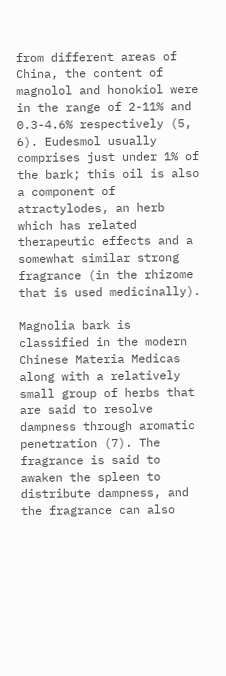from different areas of China, the content of magnolol and honokiol were in the range of 2-11% and 0.3-4.6% respectively (5, 6). Eudesmol usually comprises just under 1% of the bark; this oil is also a component of atractylodes, an herb which has related therapeutic effects and a somewhat similar strong fragrance (in the rhizome that is used medicinally).

Magnolia bark is classified in the modern Chinese Materia Medicas along with a relatively small group of herbs that are said to resolve dampness through aromatic penetration (7). The fragrance is said to awaken the spleen to distribute dampness, and the fragrance can also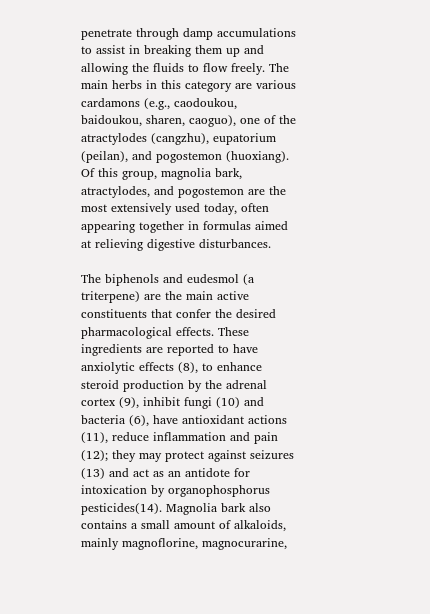penetrate through damp accumulations to assist in breaking them up and allowing the fluids to flow freely. The main herbs in this category are various cardamons (e.g., caodoukou, baidoukou, sharen, caoguo), one of the atractylodes (cangzhu), eupatorium (peilan), and pogostemon (huoxiang). Of this group, magnolia bark, atractylodes, and pogostemon are the most extensively used today, often appearing together in formulas aimed at relieving digestive disturbances.

The biphenols and eudesmol (a triterpene) are the main active constituents that confer the desired pharmacological effects. These ingredients are reported to have anxiolytic effects (8), to enhance steroid production by the adrenal cortex (9), inhibit fungi (10) and bacteria (6), have antioxidant actions (11), reduce inflammation and pain (12); they may protect against seizures (13) and act as an antidote for intoxication by organophosphorus pesticides(14). Magnolia bark also contains a small amount of alkaloids, mainly magnoflorine, magnocurarine,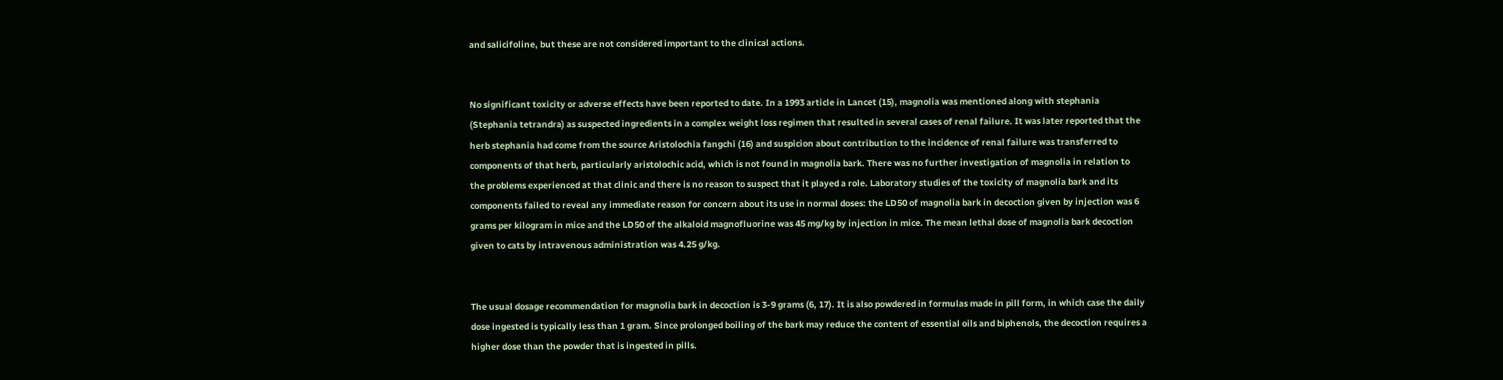and salicifoline, but these are not considered important to the clinical actions.


No significant toxicity or adverse effects have been reported to date. In a 1993 article in Lancet (15), magnolia was mentioned along with stephania (Stephania tetrandra) as suspected ingredients in a complex weight loss regimen that resulted in several cases of renal failure. It was later reported that the herb stephania had come from the source Aristolochia fangchi (16) and suspicion about contribution to the incidence of renal failure was transferred to components of that herb, particularly aristolochic acid, which is not found in magnolia bark. There was no further investigation of magnolia in relation to the problems experienced at that clinic and there is no reason to suspect that it played a role. Laboratory studies of the toxicity of magnolia bark and its components failed to reveal any immediate reason for concern about its use in normal doses: the LD50 of magnolia bark in decoction given by injection was 6 grams per kilogram in mice and the LD50 of the alkaloid magnofluorine was 45 mg/kg by injection in mice. The mean lethal dose of magnolia bark decoction given to cats by intravenous administration was 4.25 g/kg.


The usual dosage recommendation for magnolia bark in decoction is 3-9 grams (6, 17). It is also powdered in formulas made in pill form, in which case the daily dose ingested is typically less than 1 gram. Since prolonged boiling of the bark may reduce the content of essential oils and biphenols, the decoction requires a higher dose than the powder that is ingested in pills.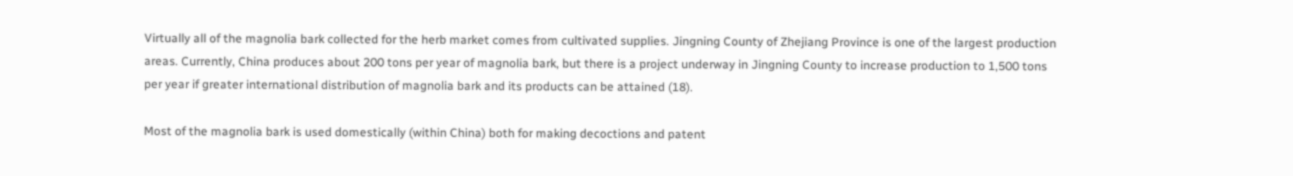Virtually all of the magnolia bark collected for the herb market comes from cultivated supplies. Jingning County of Zhejiang Province is one of the largest production areas. Currently, China produces about 200 tons per year of magnolia bark, but there is a project underway in Jingning County to increase production to 1,500 tons per year if greater international distribution of magnolia bark and its products can be attained (18).

Most of the magnolia bark is used domestically (within China) both for making decoctions and patent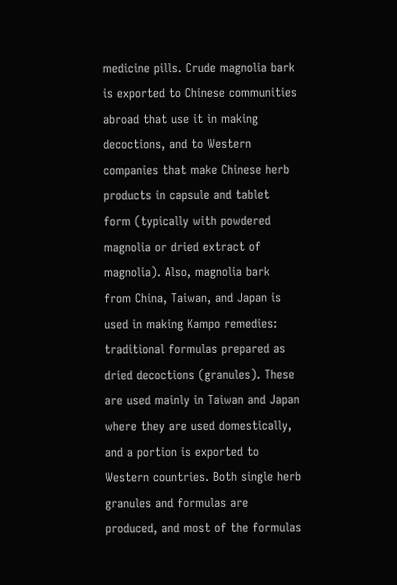medicine pills. Crude magnolia bark is exported to Chinese communities abroad that use it in making decoctions, and to Western companies that make Chinese herb products in capsule and tablet form (typically with powdered magnolia or dried extract of magnolia). Also, magnolia bark from China, Taiwan, and Japan is used in making Kampo remedies: traditional formulas prepared as dried decoctions (granules). These are used mainly in Taiwan and Japan where they are used domestically, and a portion is exported to Western countries. Both single herb granules and formulas are produced, and most of the formulas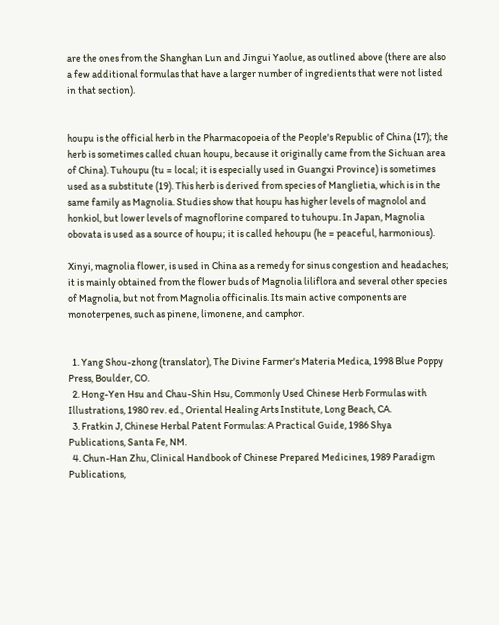are the ones from the Shanghan Lun and Jingui Yaolue, as outlined above (there are also a few additional formulas that have a larger number of ingredients that were not listed in that section).


houpu is the official herb in the Pharmacopoeia of the People's Republic of China (17); the herb is sometimes called chuan houpu, because it originally came from the Sichuan area of China). Tuhoupu (tu = local; it is especially used in Guangxi Province) is sometimes used as a substitute (19). This herb is derived from species of Manglietia, which is in the same family as Magnolia. Studies show that houpu has higher levels of magnolol and honkiol, but lower levels of magnoflorine compared to tuhoupu. In Japan, Magnolia obovata is used as a source of houpu; it is called hehoupu (he = peaceful, harmonious).

Xinyi, magnolia flower, is used in China as a remedy for sinus congestion and headaches; it is mainly obtained from the flower buds of Magnolia liliflora and several other species of Magnolia, but not from Magnolia officinalis. Its main active components are monoterpenes, such as pinene, limonene, and camphor.


  1. Yang Shou-zhong (translator), The Divine Farmer's Materia Medica, 1998 Blue Poppy Press, Boulder, CO.
  2. Hong-Yen Hsu and Chau-Shin Hsu, Commonly Used Chinese Herb Formulas with Illustrations, 1980 rev. ed., Oriental Healing Arts Institute, Long Beach, CA.
  3. Fratkin J, Chinese Herbal Patent Formulas: A Practical Guide, 1986 Shya Publications, Santa Fe, NM.
  4. Chun-Han Zhu, Clinical Handbook of Chinese Prepared Medicines, 1989 Paradigm Publications,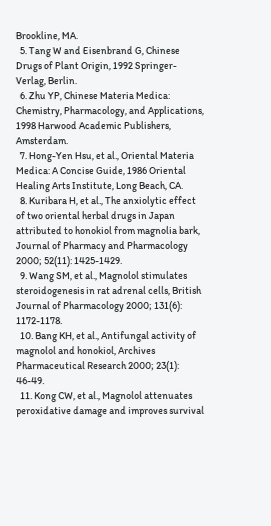Brookline, MA.
  5. Tang W and Eisenbrand G, Chinese Drugs of Plant Origin, 1992 Springer-Verlag, Berlin.
  6. Zhu YP, Chinese Materia Medica: Chemistry, Pharmacology, and Applications, 1998 Harwood Academic Publishers, Amsterdam.
  7. Hong-Yen Hsu, et al., Oriental Materia Medica: A Concise Guide, 1986 Oriental Healing Arts Institute, Long Beach, CA.
  8. Kuribara H, et al., The anxiolytic effect of two oriental herbal drugs in Japan attributed to honokiol from magnolia bark, Journal of Pharmacy and Pharmacology 2000; 52(11): 1425-1429.
  9. Wang SM, et al., Magnolol stimulates steroidogenesis in rat adrenal cells, British Journal of Pharmacology 2000; 131(6): 1172-1178.
  10. Bang KH, et al., Antifungal activity of magnolol and honokiol, Archives Pharmaceutical Research 2000; 23(1): 46-49.
  11. Kong CW, et al., Magnolol attenuates peroxidative damage and improves survival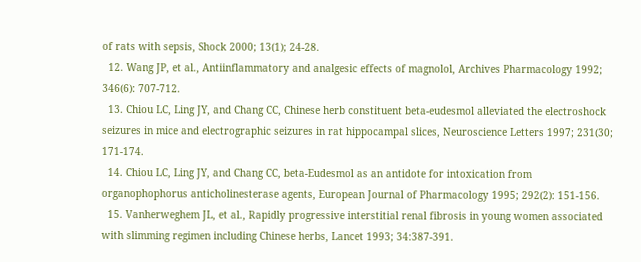of rats with sepsis, Shock 2000; 13(1); 24-28.
  12. Wang JP, et al., Antiinflammatory and analgesic effects of magnolol, Archives Pharmacology 1992; 346(6): 707-712.
  13. Chiou LC, Ling JY, and Chang CC, Chinese herb constituent beta-eudesmol alleviated the electroshock seizures in mice and electrographic seizures in rat hippocampal slices, Neuroscience Letters 1997; 231(30; 171-174.
  14. Chiou LC, Ling JY, and Chang CC, beta-Eudesmol as an antidote for intoxication from organophophorus anticholinesterase agents, European Journal of Pharmacology 1995; 292(2): 151-156.
  15. Vanherweghem JL, et al., Rapidly progressive interstitial renal fibrosis in young women associated with slimming regimen including Chinese herbs, Lancet 1993; 34:387-391.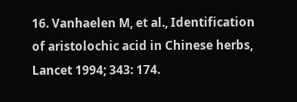16. Vanhaelen M, et al., Identification of aristolochic acid in Chinese herbs, Lancet 1994; 343: 174.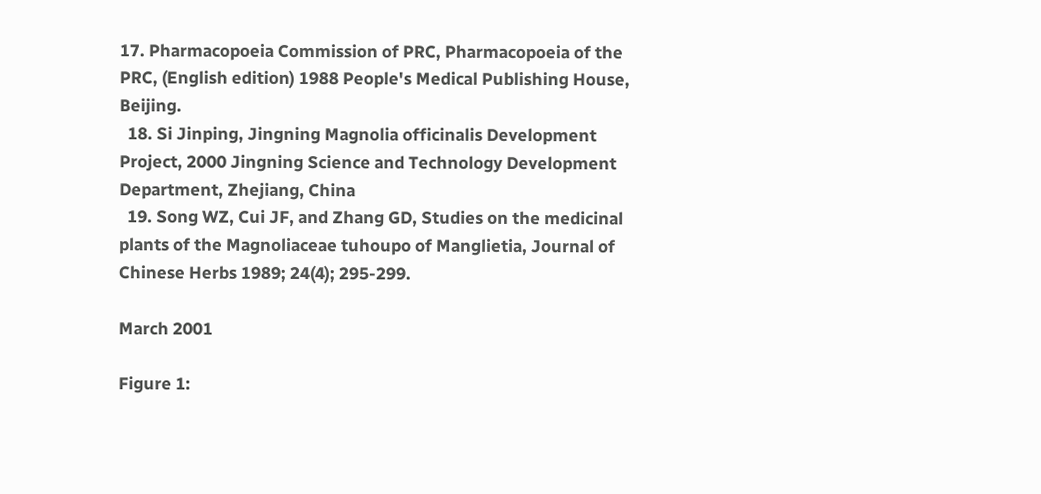17. Pharmacopoeia Commission of PRC, Pharmacopoeia of the PRC, (English edition) 1988 People's Medical Publishing House, Beijing.
  18. Si Jinping, Jingning Magnolia officinalis Development Project, 2000 Jingning Science and Technology Development Department, Zhejiang, China
  19. Song WZ, Cui JF, and Zhang GD, Studies on the medicinal plants of the Magnoliaceae tuhoupo of Manglietia, Journal of Chinese Herbs 1989; 24(4); 295-299.

March 2001

Figure 1: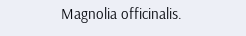Magnolia officinalis.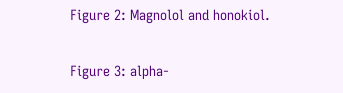Figure 2: Magnolol and honokiol.

Figure 3: alpha-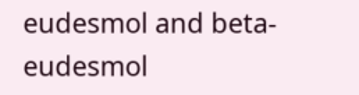eudesmol and beta-eudesmol